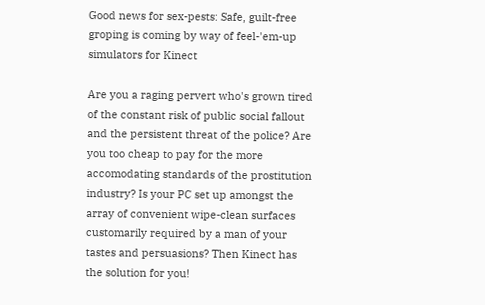Good news for sex-pests: Safe, guilt-free groping is coming by way of feel-'em-up simulators for Kinect

Are you a raging pervert who's grown tired of the constant risk of public social fallout and the persistent threat of the police? Are you too cheap to pay for the more accomodating standards of the prostitution industry? Is your PC set up amongst the array of convenient wipe-clean surfaces customarily required by a man of your tastes and persuasions? Then Kinect has the solution for you!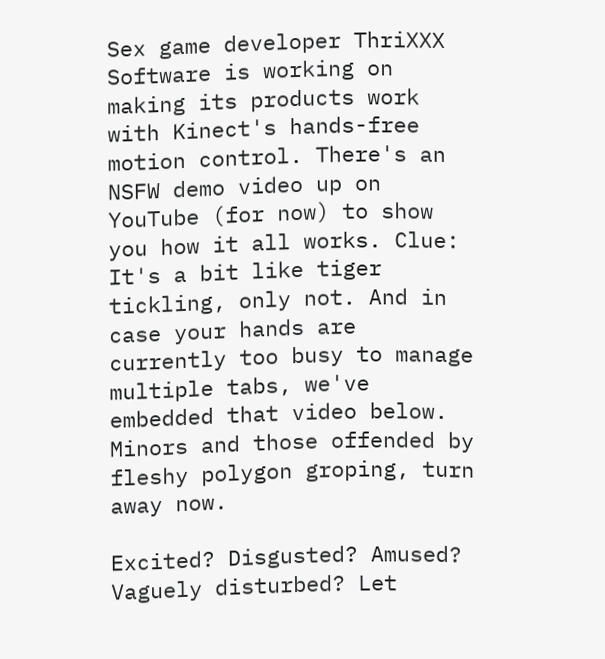Sex game developer ThriXXX Software is working on making its products work with Kinect's hands-free motion control. There's an NSFW demo video up on YouTube (for now) to show you how it all works. Clue: It's a bit like tiger tickling, only not. And in case your hands are currently too busy to manage multiple tabs, we've embedded that video below. Minors and those offended by fleshy polygon groping, turn away now.

Excited? Disgusted? Amused? Vaguely disturbed? Let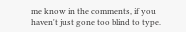me know in the comments, if you haven't just gone too blind to type.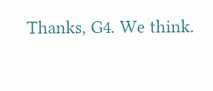Thanks, G4. We think.